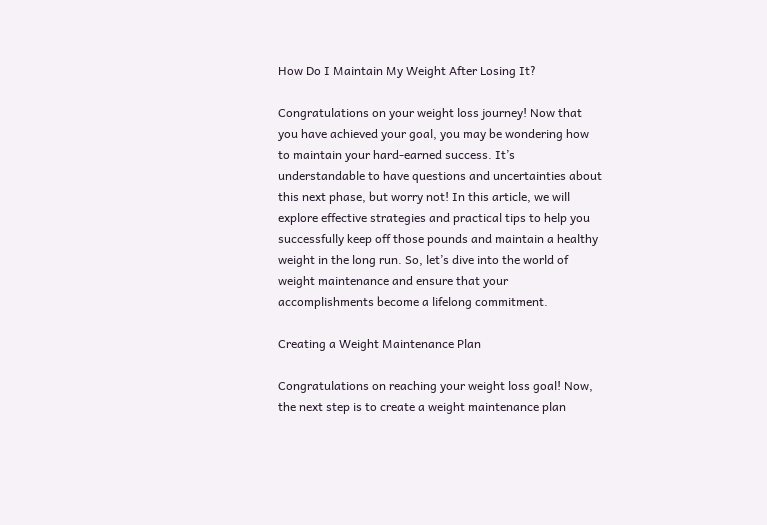How Do I Maintain My Weight After Losing It?

Congratulations on your weight loss journey! Now that you have achieved your goal, you may be wondering how to maintain your hard-earned success. It’s understandable to have questions and uncertainties about this next phase, but worry not! In this article, we will explore effective strategies and practical tips to help you successfully keep off those pounds and maintain a healthy weight in the long run. So, let’s dive into the world of weight maintenance and ensure that your accomplishments become a lifelong commitment.

Creating a Weight Maintenance Plan

Congratulations on reaching your weight loss goal! Now, the next step is to create a weight maintenance plan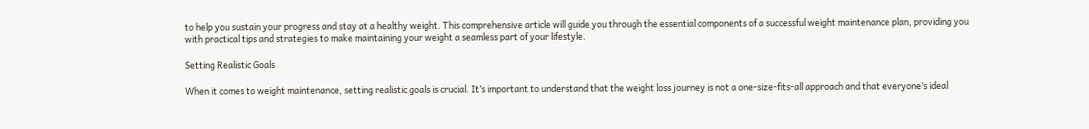to help you sustain your progress and stay at a healthy weight. This comprehensive article will guide you through the essential components of a successful weight maintenance plan, providing you with practical tips and strategies to make maintaining your weight a seamless part of your lifestyle.

Setting Realistic Goals

When it comes to weight maintenance, setting realistic goals is crucial. It’s important to understand that the weight loss journey is not a one-size-fits-all approach and that everyone’s ideal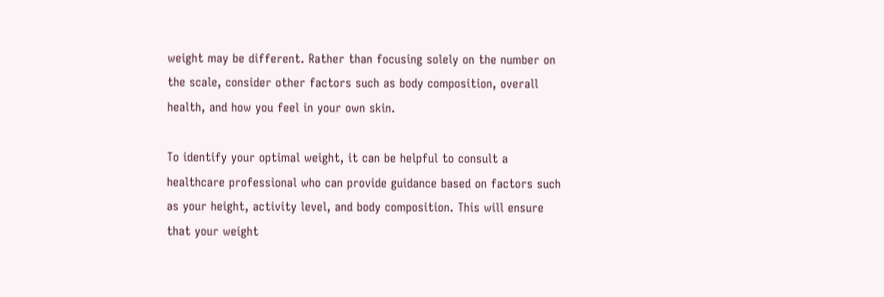weight may be different. Rather than focusing solely on the number on the scale, consider other factors such as body composition, overall health, and how you feel in your own skin.

To identify your optimal weight, it can be helpful to consult a healthcare professional who can provide guidance based on factors such as your height, activity level, and body composition. This will ensure that your weight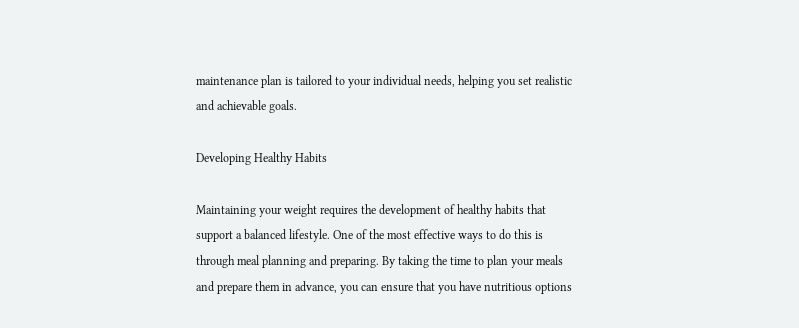maintenance plan is tailored to your individual needs, helping you set realistic and achievable goals.

Developing Healthy Habits

Maintaining your weight requires the development of healthy habits that support a balanced lifestyle. One of the most effective ways to do this is through meal planning and preparing. By taking the time to plan your meals and prepare them in advance, you can ensure that you have nutritious options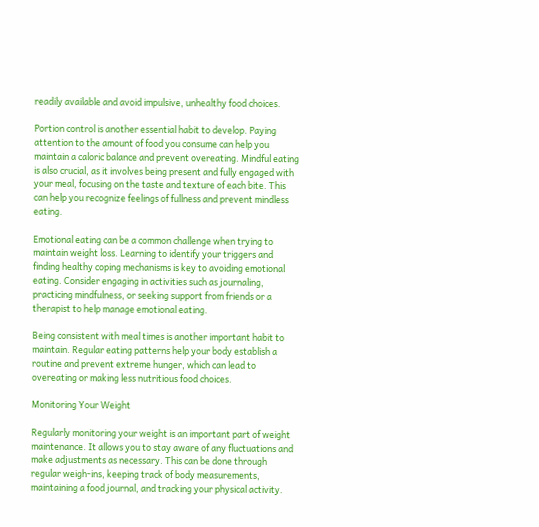readily available and avoid impulsive, unhealthy food choices.

Portion control is another essential habit to develop. Paying attention to the amount of food you consume can help you maintain a caloric balance and prevent overeating. Mindful eating is also crucial, as it involves being present and fully engaged with your meal, focusing on the taste and texture of each bite. This can help you recognize feelings of fullness and prevent mindless eating.

Emotional eating can be a common challenge when trying to maintain weight loss. Learning to identify your triggers and finding healthy coping mechanisms is key to avoiding emotional eating. Consider engaging in activities such as journaling, practicing mindfulness, or seeking support from friends or a therapist to help manage emotional eating.

Being consistent with meal times is another important habit to maintain. Regular eating patterns help your body establish a routine and prevent extreme hunger, which can lead to overeating or making less nutritious food choices.

Monitoring Your Weight

Regularly monitoring your weight is an important part of weight maintenance. It allows you to stay aware of any fluctuations and make adjustments as necessary. This can be done through regular weigh-ins, keeping track of body measurements, maintaining a food journal, and tracking your physical activity.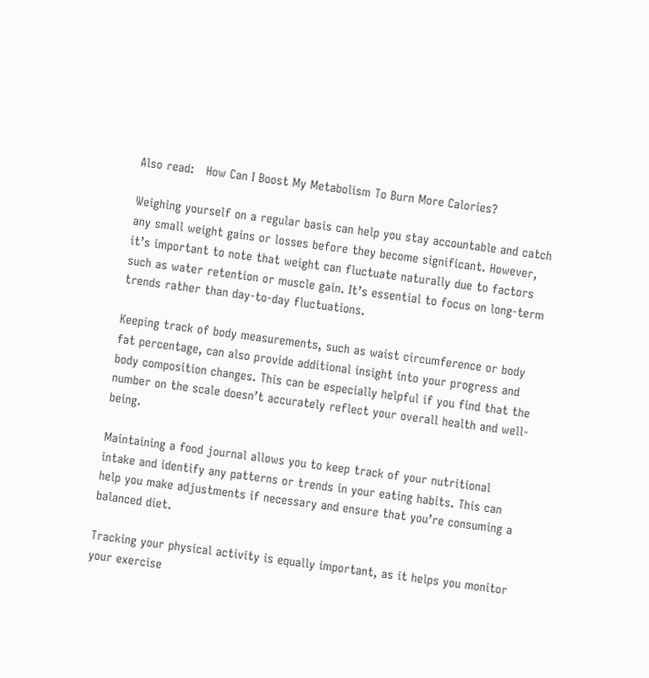Also read:   How Can I Boost My Metabolism To Burn More Calories?

Weighing yourself on a regular basis can help you stay accountable and catch any small weight gains or losses before they become significant. However, it’s important to note that weight can fluctuate naturally due to factors such as water retention or muscle gain. It’s essential to focus on long-term trends rather than day-to-day fluctuations.

Keeping track of body measurements, such as waist circumference or body fat percentage, can also provide additional insight into your progress and body composition changes. This can be especially helpful if you find that the number on the scale doesn’t accurately reflect your overall health and well-being.

Maintaining a food journal allows you to keep track of your nutritional intake and identify any patterns or trends in your eating habits. This can help you make adjustments if necessary and ensure that you’re consuming a balanced diet.

Tracking your physical activity is equally important, as it helps you monitor your exercise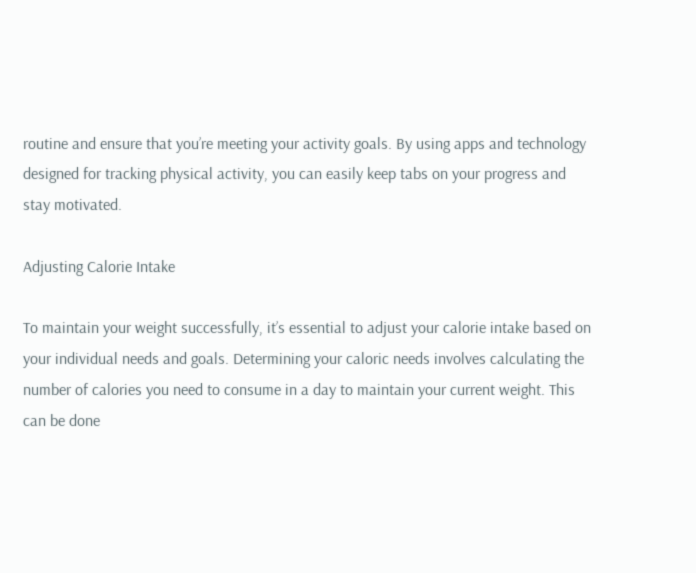routine and ensure that you’re meeting your activity goals. By using apps and technology designed for tracking physical activity, you can easily keep tabs on your progress and stay motivated.

Adjusting Calorie Intake

To maintain your weight successfully, it’s essential to adjust your calorie intake based on your individual needs and goals. Determining your caloric needs involves calculating the number of calories you need to consume in a day to maintain your current weight. This can be done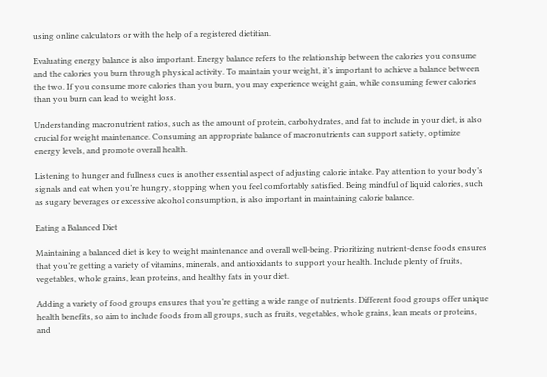using online calculators or with the help of a registered dietitian.

Evaluating energy balance is also important. Energy balance refers to the relationship between the calories you consume and the calories you burn through physical activity. To maintain your weight, it’s important to achieve a balance between the two. If you consume more calories than you burn, you may experience weight gain, while consuming fewer calories than you burn can lead to weight loss.

Understanding macronutrient ratios, such as the amount of protein, carbohydrates, and fat to include in your diet, is also crucial for weight maintenance. Consuming an appropriate balance of macronutrients can support satiety, optimize energy levels, and promote overall health.

Listening to hunger and fullness cues is another essential aspect of adjusting calorie intake. Pay attention to your body’s signals and eat when you’re hungry, stopping when you feel comfortably satisfied. Being mindful of liquid calories, such as sugary beverages or excessive alcohol consumption, is also important in maintaining calorie balance.

Eating a Balanced Diet

Maintaining a balanced diet is key to weight maintenance and overall well-being. Prioritizing nutrient-dense foods ensures that you’re getting a variety of vitamins, minerals, and antioxidants to support your health. Include plenty of fruits, vegetables, whole grains, lean proteins, and healthy fats in your diet.

Adding a variety of food groups ensures that you’re getting a wide range of nutrients. Different food groups offer unique health benefits, so aim to include foods from all groups, such as fruits, vegetables, whole grains, lean meats or proteins, and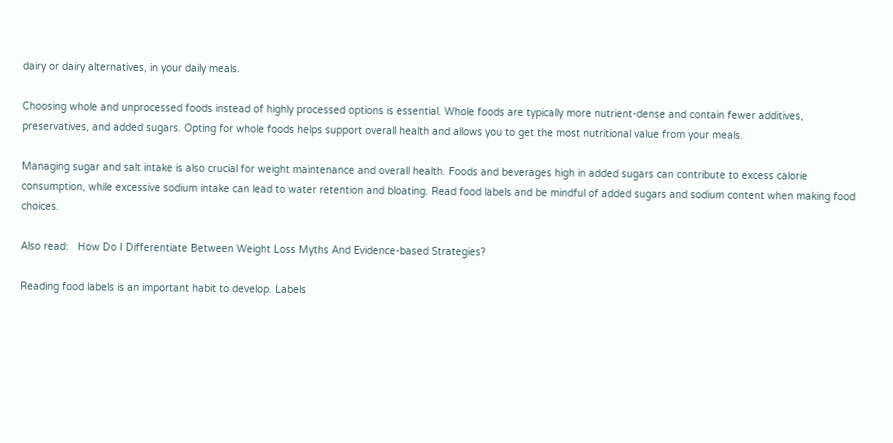dairy or dairy alternatives, in your daily meals.

Choosing whole and unprocessed foods instead of highly processed options is essential. Whole foods are typically more nutrient-dense and contain fewer additives, preservatives, and added sugars. Opting for whole foods helps support overall health and allows you to get the most nutritional value from your meals.

Managing sugar and salt intake is also crucial for weight maintenance and overall health. Foods and beverages high in added sugars can contribute to excess calorie consumption, while excessive sodium intake can lead to water retention and bloating. Read food labels and be mindful of added sugars and sodium content when making food choices.

Also read:   How Do I Differentiate Between Weight Loss Myths And Evidence-based Strategies?

Reading food labels is an important habit to develop. Labels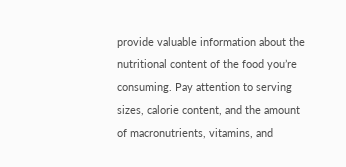provide valuable information about the nutritional content of the food you’re consuming. Pay attention to serving sizes, calorie content, and the amount of macronutrients, vitamins, and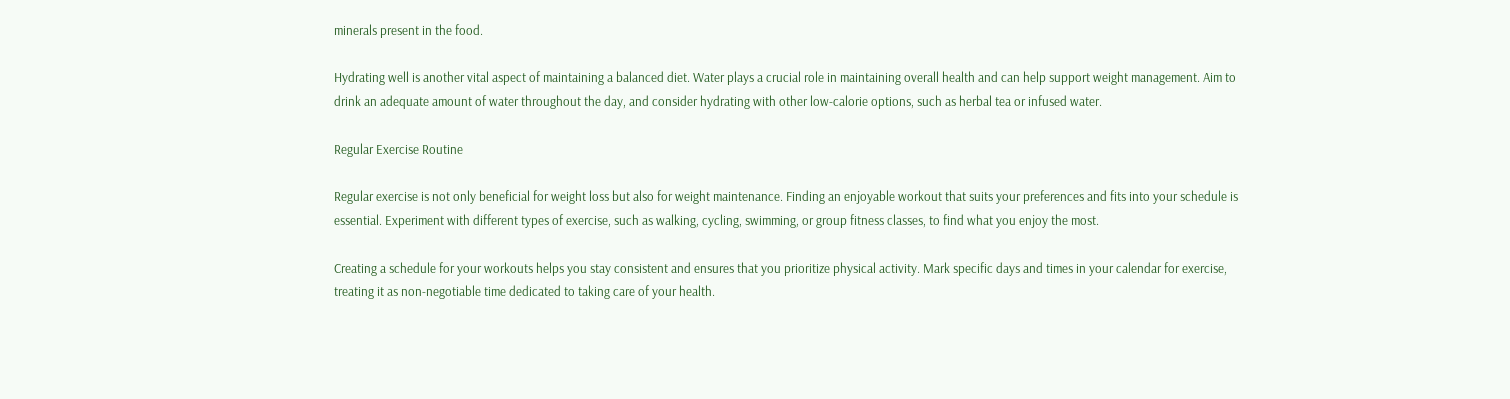minerals present in the food.

Hydrating well is another vital aspect of maintaining a balanced diet. Water plays a crucial role in maintaining overall health and can help support weight management. Aim to drink an adequate amount of water throughout the day, and consider hydrating with other low-calorie options, such as herbal tea or infused water.

Regular Exercise Routine

Regular exercise is not only beneficial for weight loss but also for weight maintenance. Finding an enjoyable workout that suits your preferences and fits into your schedule is essential. Experiment with different types of exercise, such as walking, cycling, swimming, or group fitness classes, to find what you enjoy the most.

Creating a schedule for your workouts helps you stay consistent and ensures that you prioritize physical activity. Mark specific days and times in your calendar for exercise, treating it as non-negotiable time dedicated to taking care of your health.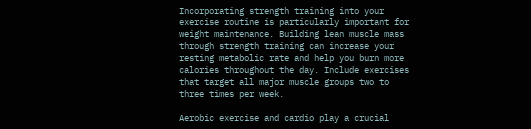Incorporating strength training into your exercise routine is particularly important for weight maintenance. Building lean muscle mass through strength training can increase your resting metabolic rate and help you burn more calories throughout the day. Include exercises that target all major muscle groups two to three times per week.

Aerobic exercise and cardio play a crucial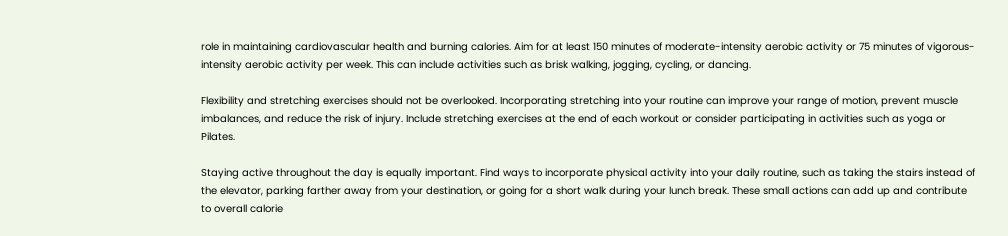role in maintaining cardiovascular health and burning calories. Aim for at least 150 minutes of moderate-intensity aerobic activity or 75 minutes of vigorous-intensity aerobic activity per week. This can include activities such as brisk walking, jogging, cycling, or dancing.

Flexibility and stretching exercises should not be overlooked. Incorporating stretching into your routine can improve your range of motion, prevent muscle imbalances, and reduce the risk of injury. Include stretching exercises at the end of each workout or consider participating in activities such as yoga or Pilates.

Staying active throughout the day is equally important. Find ways to incorporate physical activity into your daily routine, such as taking the stairs instead of the elevator, parking farther away from your destination, or going for a short walk during your lunch break. These small actions can add up and contribute to overall calorie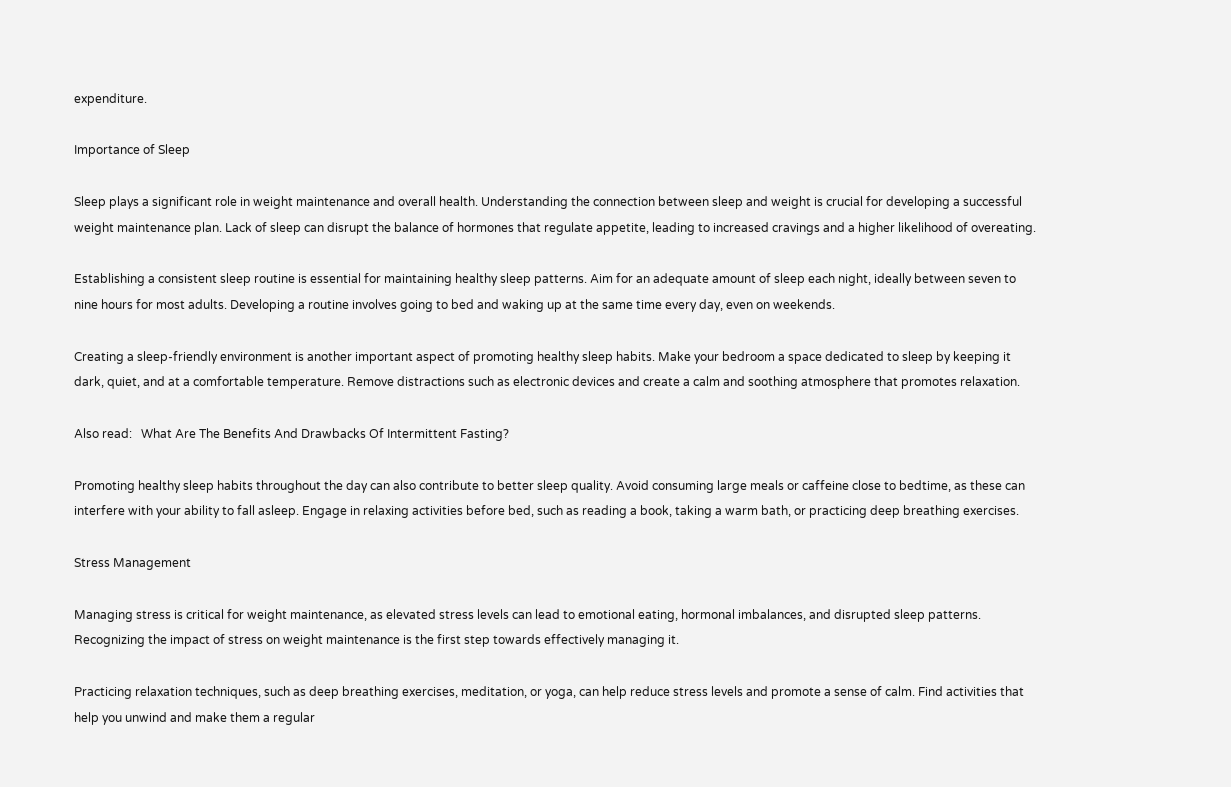expenditure.

Importance of Sleep

Sleep plays a significant role in weight maintenance and overall health. Understanding the connection between sleep and weight is crucial for developing a successful weight maintenance plan. Lack of sleep can disrupt the balance of hormones that regulate appetite, leading to increased cravings and a higher likelihood of overeating.

Establishing a consistent sleep routine is essential for maintaining healthy sleep patterns. Aim for an adequate amount of sleep each night, ideally between seven to nine hours for most adults. Developing a routine involves going to bed and waking up at the same time every day, even on weekends.

Creating a sleep-friendly environment is another important aspect of promoting healthy sleep habits. Make your bedroom a space dedicated to sleep by keeping it dark, quiet, and at a comfortable temperature. Remove distractions such as electronic devices and create a calm and soothing atmosphere that promotes relaxation.

Also read:   What Are The Benefits And Drawbacks Of Intermittent Fasting?

Promoting healthy sleep habits throughout the day can also contribute to better sleep quality. Avoid consuming large meals or caffeine close to bedtime, as these can interfere with your ability to fall asleep. Engage in relaxing activities before bed, such as reading a book, taking a warm bath, or practicing deep breathing exercises.

Stress Management

Managing stress is critical for weight maintenance, as elevated stress levels can lead to emotional eating, hormonal imbalances, and disrupted sleep patterns. Recognizing the impact of stress on weight maintenance is the first step towards effectively managing it.

Practicing relaxation techniques, such as deep breathing exercises, meditation, or yoga, can help reduce stress levels and promote a sense of calm. Find activities that help you unwind and make them a regular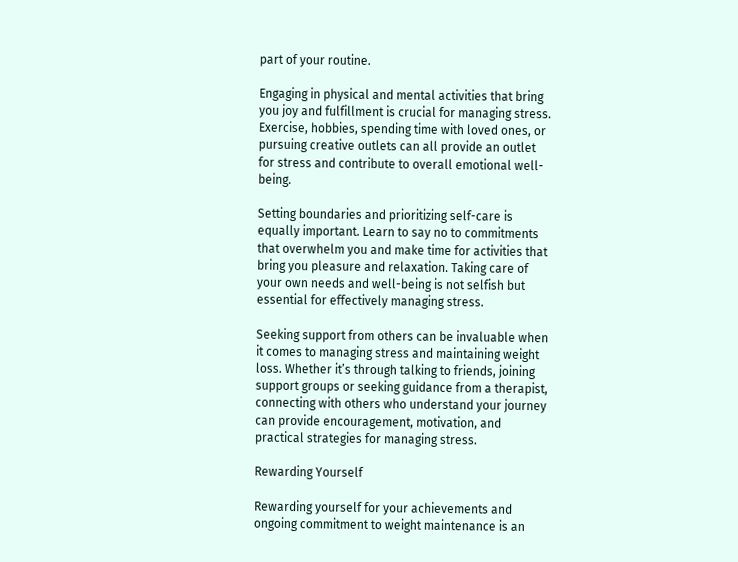part of your routine.

Engaging in physical and mental activities that bring you joy and fulfillment is crucial for managing stress. Exercise, hobbies, spending time with loved ones, or pursuing creative outlets can all provide an outlet for stress and contribute to overall emotional well-being.

Setting boundaries and prioritizing self-care is equally important. Learn to say no to commitments that overwhelm you and make time for activities that bring you pleasure and relaxation. Taking care of your own needs and well-being is not selfish but essential for effectively managing stress.

Seeking support from others can be invaluable when it comes to managing stress and maintaining weight loss. Whether it’s through talking to friends, joining support groups or seeking guidance from a therapist, connecting with others who understand your journey can provide encouragement, motivation, and practical strategies for managing stress.

Rewarding Yourself

Rewarding yourself for your achievements and ongoing commitment to weight maintenance is an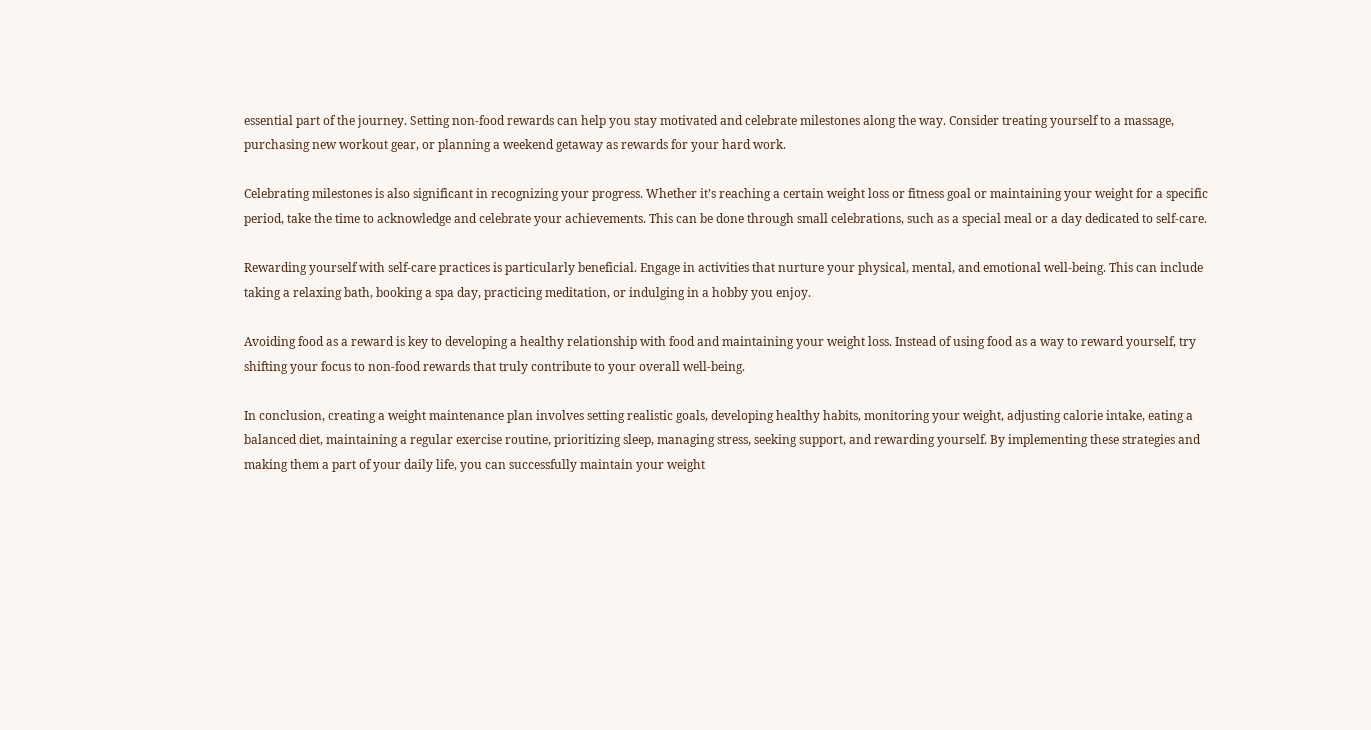essential part of the journey. Setting non-food rewards can help you stay motivated and celebrate milestones along the way. Consider treating yourself to a massage, purchasing new workout gear, or planning a weekend getaway as rewards for your hard work.

Celebrating milestones is also significant in recognizing your progress. Whether it’s reaching a certain weight loss or fitness goal or maintaining your weight for a specific period, take the time to acknowledge and celebrate your achievements. This can be done through small celebrations, such as a special meal or a day dedicated to self-care.

Rewarding yourself with self-care practices is particularly beneficial. Engage in activities that nurture your physical, mental, and emotional well-being. This can include taking a relaxing bath, booking a spa day, practicing meditation, or indulging in a hobby you enjoy.

Avoiding food as a reward is key to developing a healthy relationship with food and maintaining your weight loss. Instead of using food as a way to reward yourself, try shifting your focus to non-food rewards that truly contribute to your overall well-being.

In conclusion, creating a weight maintenance plan involves setting realistic goals, developing healthy habits, monitoring your weight, adjusting calorie intake, eating a balanced diet, maintaining a regular exercise routine, prioritizing sleep, managing stress, seeking support, and rewarding yourself. By implementing these strategies and making them a part of your daily life, you can successfully maintain your weight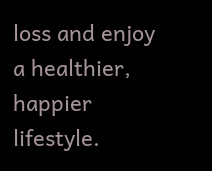loss and enjoy a healthier, happier lifestyle.